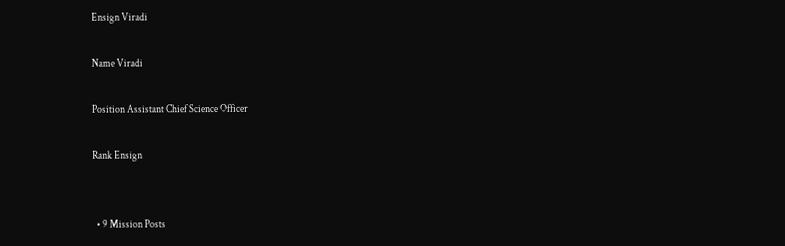Ensign Viradi

Name Viradi

Position Assistant Chief Science Officer

Rank Ensign


  • 9 Mission Posts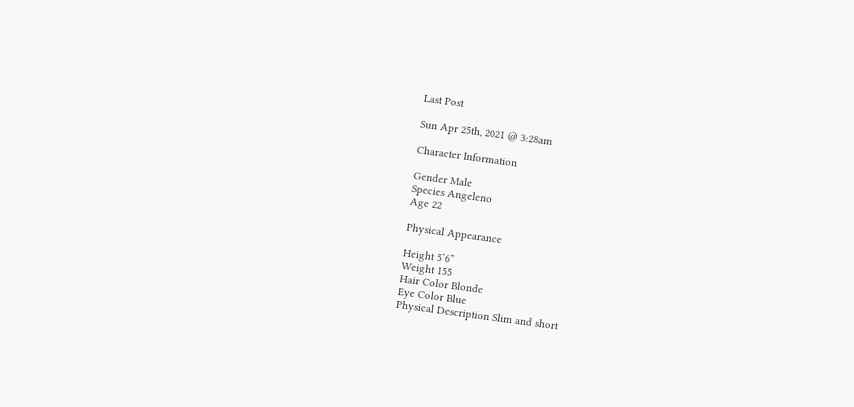Last Post

Sun Apr 25th, 2021 @ 3:28am

Character Information

Gender Male
Species Angeleno
Age 22

Physical Appearance

Height 5’6”
Weight 155
Hair Color Blonde
Eye Color Blue
Physical Description Slim and short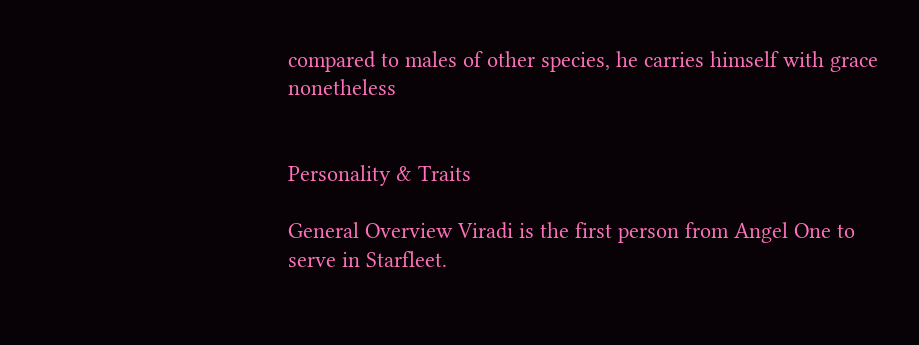compared to males of other species, he carries himself with grace nonetheless


Personality & Traits

General Overview Viradi is the first person from Angel One to serve in Starfleet.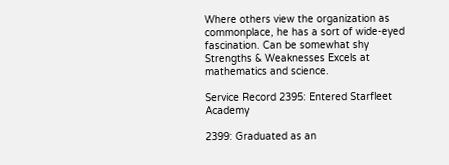Where others view the organization as commonplace, he has a sort of wide-eyed fascination. Can be somewhat shy
Strengths & Weaknesses Excels at mathematics and science.

Service Record 2395: Entered Starfleet Academy

2399: Graduated as an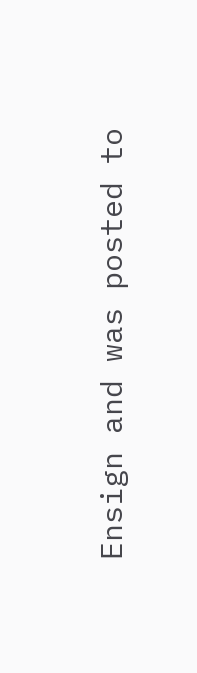Ensign and was posted to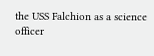the USS Falchion as a science officer